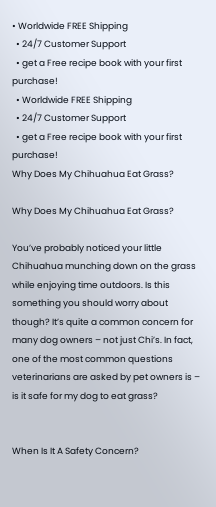• Worldwide FREE Shipping
  • 24/7 Customer Support
  • get a Free recipe book with your first purchase!
  • Worldwide FREE Shipping
  • 24/7 Customer Support
  • get a Free recipe book with your first purchase!
Why Does My Chihuahua Eat Grass?

Why Does My Chihuahua Eat Grass?

You’ve probably noticed your little Chihuahua munching down on the grass while enjoying time outdoors. Is this something you should worry about though? It’s quite a common concern for many dog owners – not just Chi’s. In fact, one of the most common questions veterinarians are asked by pet owners is – is it safe for my dog to eat grass?


When Is It A Safety Concern?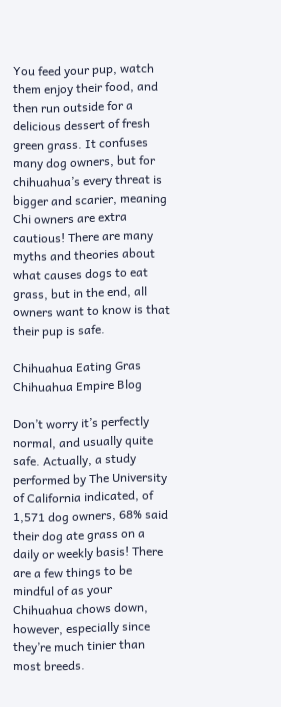You feed your pup, watch them enjoy their food, and then run outside for a delicious dessert of fresh green grass. It confuses many dog owners, but for chihuahua’s every threat is bigger and scarier, meaning Chi owners are extra cautious! There are many myths and theories about what causes dogs to eat grass, but in the end, all owners want to know is that their pup is safe.

Chihuahua Eating Gras Chihuahua Empire Blog

Don’t worry it’s perfectly normal, and usually quite safe. Actually, a study performed by The University of California indicated, of 1,571 dog owners, 68% said their dog ate grass on a daily or weekly basis! There are a few things to be mindful of as your Chihuahua chows down, however, especially since they’re much tinier than most breeds.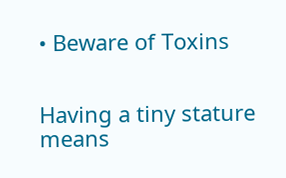• Beware of Toxins


Having a tiny stature means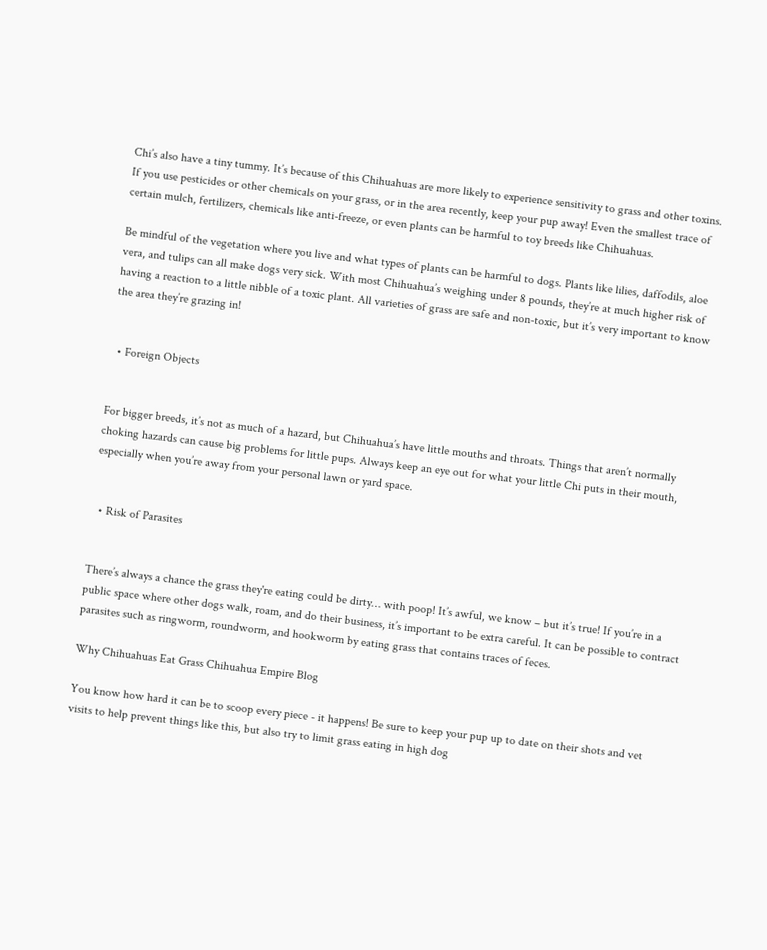Chi’s also have a tiny tummy. It’s because of this Chihuahuas are more likely to experience sensitivity to grass and other toxins. If you use pesticides or other chemicals on your grass, or in the area recently, keep your pup away! Even the smallest trace of certain mulch, fertilizers, chemicals like anti-freeze, or even plants can be harmful to toy breeds like Chihuahuas.

Be mindful of the vegetation where you live and what types of plants can be harmful to dogs. Plants like lilies, daffodils, aloe vera, and tulips can all make dogs very sick. With most Chihuahua’s weighing under 8 pounds, they’re at much higher risk of having a reaction to a little nibble of a toxic plant. All varieties of grass are safe and non-toxic, but it’s very important to know the area they’re grazing in!


  • Foreign Objects


For bigger breeds, it’s not as much of a hazard, but Chihuahua’s have little mouths and throats. Things that aren’t normally choking hazards can cause big problems for little pups. Always keep an eye out for what your little Chi puts in their mouth, especially when you’re away from your personal lawn or yard space.


  • Risk of Parasites


There’s always a chance the grass they're eating could be dirty… with poop! It’s awful, we know – but it’s true! If you’re in a public space where other dogs walk, roam, and do their business, it’s important to be extra careful. It can be possible to contract parasites such as ringworm, roundworm, and hookworm by eating grass that contains traces of feces.

Why Chihuahuas Eat Grass Chihuahua Empire Blog

You know how hard it can be to scoop every piece - it happens! Be sure to keep your pup up to date on their shots and vet visits to help prevent things like this, but also try to limit grass eating in high dog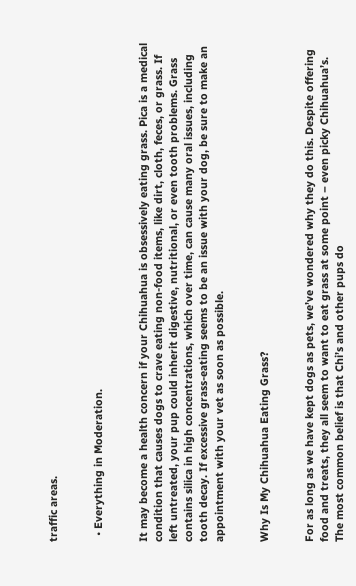traffic areas.


  • Everything in Moderation.


It may become a health concern if your Chihuahua is obsessively eating grass. Pica is a medical condition that causes dogs to crave eating non-food items, like dirt, cloth, feces, or grass. If left untreated, your pup could inherit digestive, nutritional, or even tooth problems. Grass contains silica in high concentrations, which over time, can cause many oral issues, including tooth decay. If excessive grass-eating seems to be an issue with your dog, be sure to make an appointment with your vet as soon as possible.


Why Is My Chihuahua Eating Grass?


For as long as we have kept dogs as pets, we’ve wondered why they do this. Despite offering food and treats, they all seem to want to eat grass at some point – even picky Chihuahua’s. The most common belief is that Chi’s and other pups do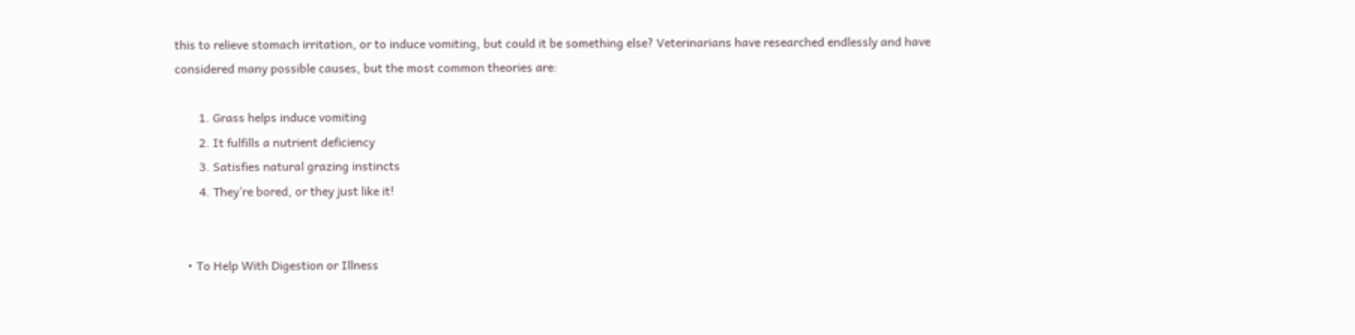this to relieve stomach irritation, or to induce vomiting, but could it be something else? Veterinarians have researched endlessly and have considered many possible causes, but the most common theories are:

        1. Grass helps induce vomiting
        2. It fulfills a nutrient deficiency
        3. Satisfies natural grazing instincts
        4. They’re bored, or they just like it!


    • To Help With Digestion or Illness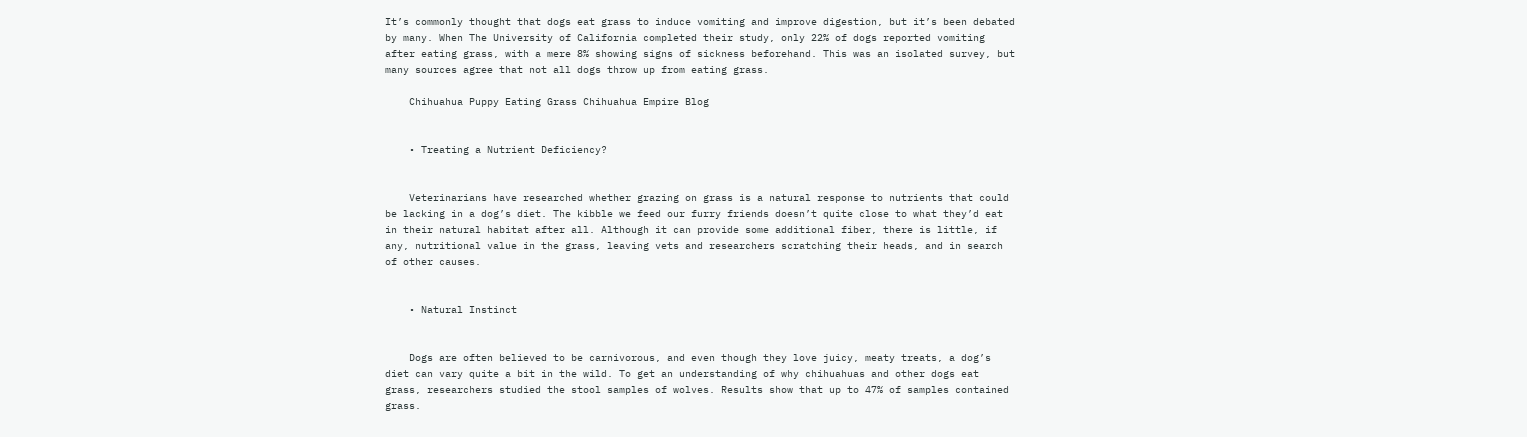It’s commonly thought that dogs eat grass to induce vomiting and improve digestion, but it’s been debated by many. When The University of California completed their study, only 22% of dogs reported vomiting after eating grass, with a mere 8% showing signs of sickness beforehand. This was an isolated survey, but many sources agree that not all dogs throw up from eating grass.

    Chihuahua Puppy Eating Grass Chihuahua Empire Blog


    • Treating a Nutrient Deficiency?


    Veterinarians have researched whether grazing on grass is a natural response to nutrients that could be lacking in a dog’s diet. The kibble we feed our furry friends doesn’t quite close to what they’d eat in their natural habitat after all. Although it can provide some additional fiber, there is little, if any, nutritional value in the grass, leaving vets and researchers scratching their heads, and in search of other causes.


    • Natural Instinct


    Dogs are often believed to be carnivorous, and even though they love juicy, meaty treats, a dog’s diet can vary quite a bit in the wild. To get an understanding of why chihuahuas and other dogs eat grass, researchers studied the stool samples of wolves. Results show that up to 47% of samples contained grass.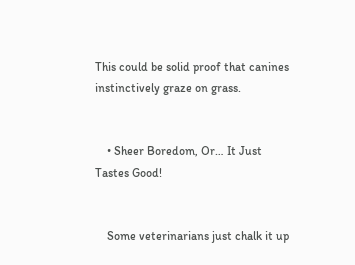This could be solid proof that canines instinctively graze on grass.


    • Sheer Boredom, Or… It Just Tastes Good!


    Some veterinarians just chalk it up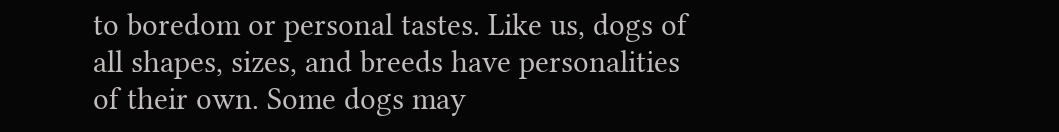to boredom or personal tastes. Like us, dogs of all shapes, sizes, and breeds have personalities of their own. Some dogs may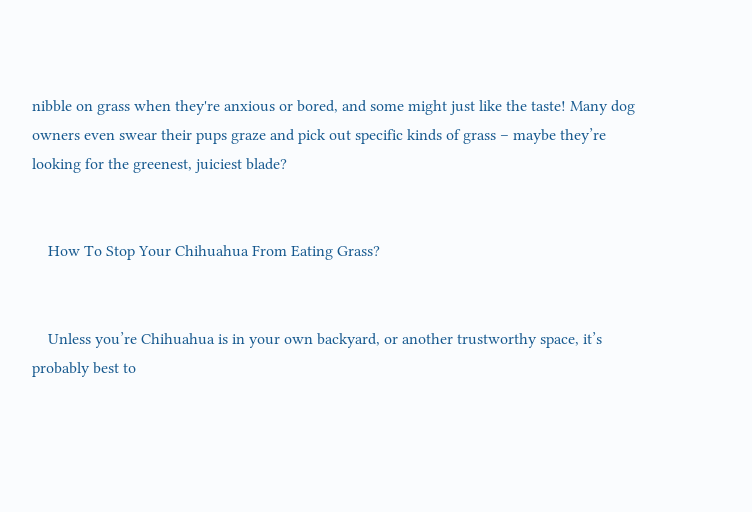nibble on grass when they're anxious or bored, and some might just like the taste! Many dog owners even swear their pups graze and pick out specific kinds of grass – maybe they’re looking for the greenest, juiciest blade?


    How To Stop Your Chihuahua From Eating Grass?


    Unless you’re Chihuahua is in your own backyard, or another trustworthy space, it’s probably best to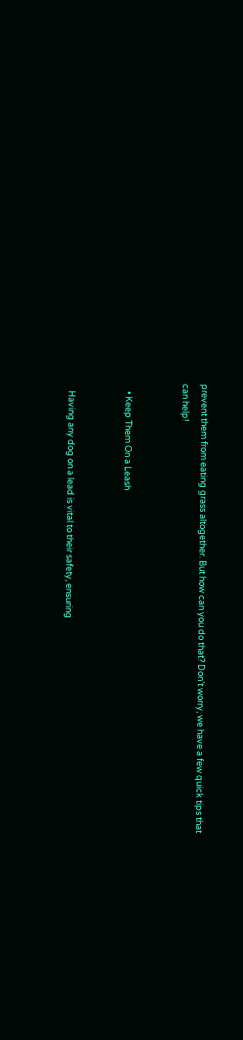prevent them from eating grass altogether. But how can you do that? Don’t worry, we have a few quick tips that can help!


    • Keep Them On a Leash


    Having any dog on a lead is vital to their safety, ensuring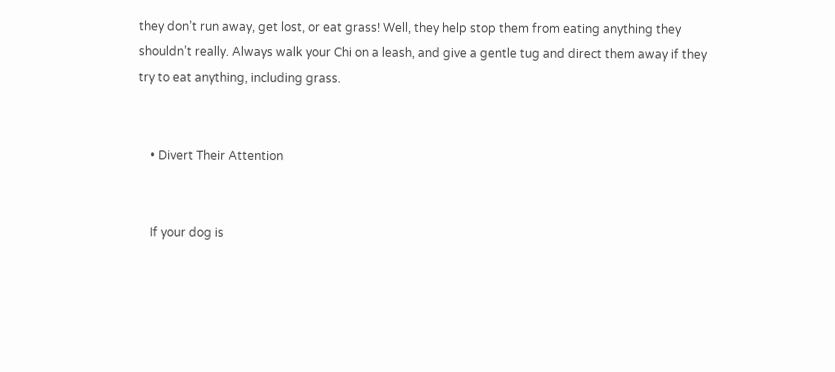they don’t run away, get lost, or eat grass! Well, they help stop them from eating anything they shouldn’t really. Always walk your Chi on a leash, and give a gentle tug and direct them away if they try to eat anything, including grass.


    • Divert Their Attention


    If your dog is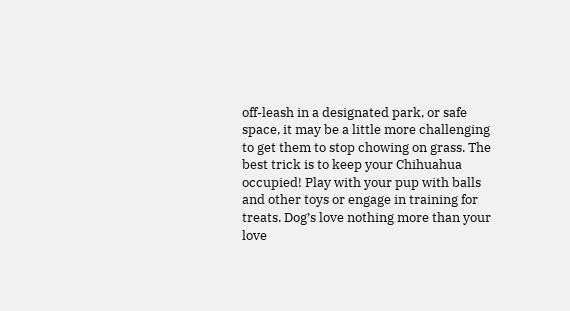off-leash in a designated park, or safe space, it may be a little more challenging to get them to stop chowing on grass. The best trick is to keep your Chihuahua occupied! Play with your pup with balls and other toys or engage in training for treats. Dog’s love nothing more than your love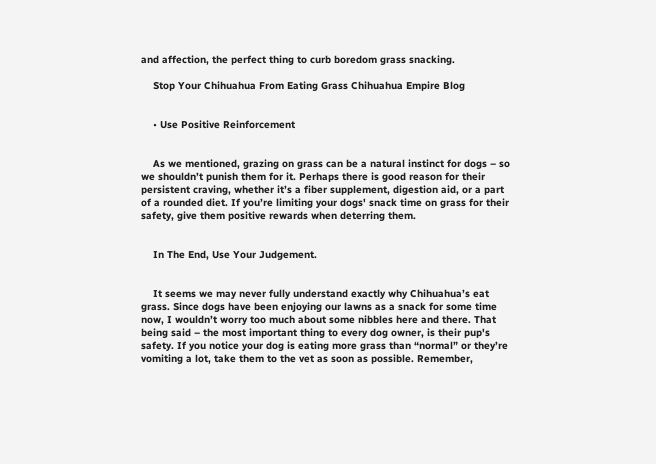and affection, the perfect thing to curb boredom grass snacking.

    Stop Your Chihuahua From Eating Grass Chihuahua Empire Blog


    • Use Positive Reinforcement


    As we mentioned, grazing on grass can be a natural instinct for dogs – so we shouldn’t punish them for it. Perhaps there is good reason for their persistent craving, whether it’s a fiber supplement, digestion aid, or a part of a rounded diet. If you’re limiting your dogs' snack time on grass for their safety, give them positive rewards when deterring them.


    In The End, Use Your Judgement.


    It seems we may never fully understand exactly why Chihuahua’s eat grass. Since dogs have been enjoying our lawns as a snack for some time now, I wouldn’t worry too much about some nibbles here and there. That being said – the most important thing to every dog owner, is their pup's safety. If you notice your dog is eating more grass than “normal” or they’re vomiting a lot, take them to the vet as soon as possible. Remember,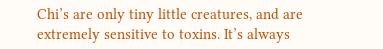Chi’s are only tiny little creatures, and are extremely sensitive to toxins. It’s always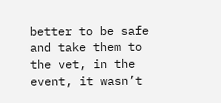better to be safe and take them to the vet, in the event, it wasn’t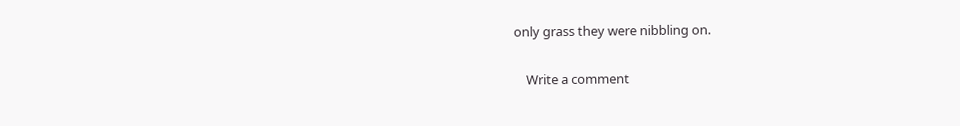only grass they were nibbling on.

    Write a comment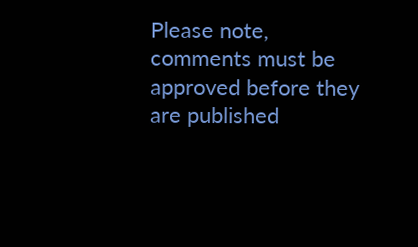Please note, comments must be approved before they are published